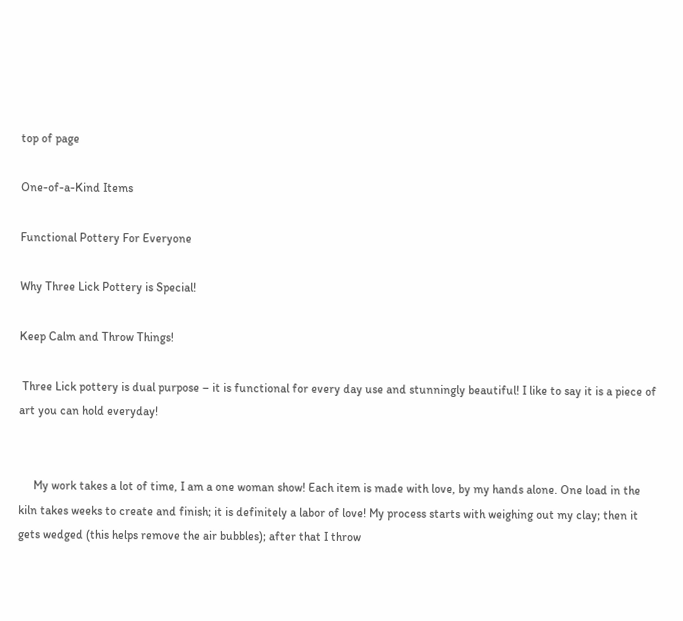top of page

One-of-a-Kind Items

Functional Pottery For Everyone

Why Three Lick Pottery is Special!

Keep Calm and Throw Things!

 Three Lick pottery is dual purpose – it is functional for every day use and stunningly beautiful! I like to say it is a piece of art you can hold everyday!


     My work takes a lot of time, I am a one woman show! Each item is made with love, by my hands alone. One load in the kiln takes weeks to create and finish; it is definitely a labor of love! My process starts with weighing out my clay; then it gets wedged (this helps remove the air bubbles); after that I throw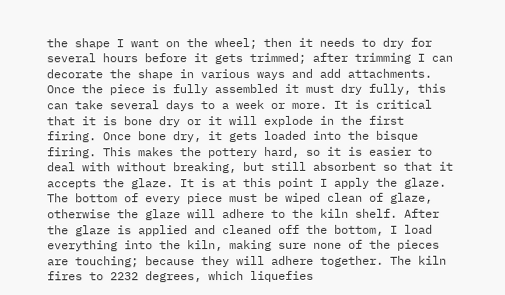the shape I want on the wheel; then it needs to dry for several hours before it gets trimmed; after trimming I can decorate the shape in various ways and add attachments. Once the piece is fully assembled it must dry fully, this can take several days to a week or more. It is critical that it is bone dry or it will explode in the first firing. Once bone dry, it gets loaded into the bisque firing. This makes the pottery hard, so it is easier to deal with without breaking, but still absorbent so that it accepts the glaze. It is at this point I apply the glaze. The bottom of every piece must be wiped clean of glaze, otherwise the glaze will adhere to the kiln shelf. After the glaze is applied and cleaned off the bottom, I load everything into the kiln, making sure none of the pieces are touching; because they will adhere together. The kiln fires to 2232 degrees, which liquefies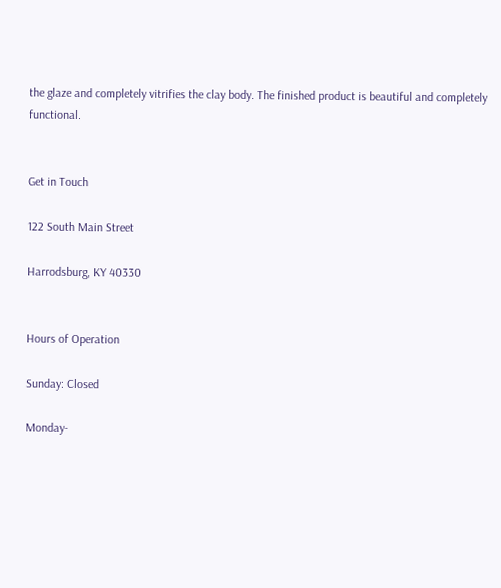the glaze and completely vitrifies the clay body. The finished product is beautiful and completely functional.


Get in Touch

122 South Main Street

Harrodsburg, KY 40330


Hours of Operation

Sunday: Closed

Monday-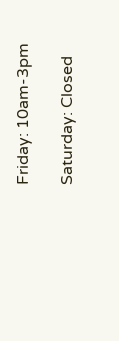Friday: 10am-3pm

Saturday: Closed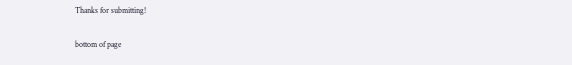Thanks for submitting!

bottom of page